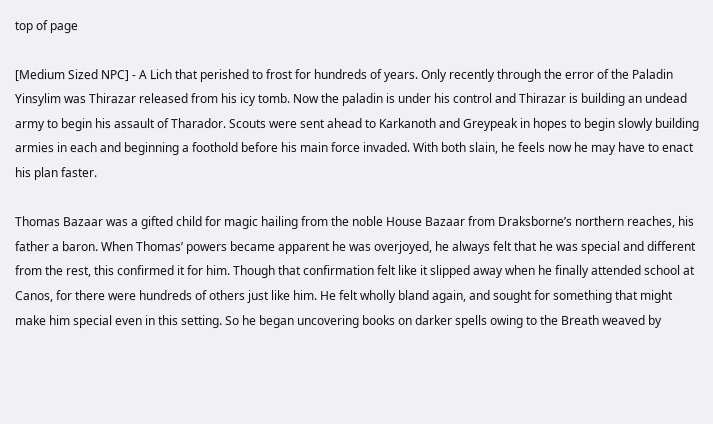top of page

[Medium Sized NPC] - A Lich that perished to frost for hundreds of years. Only recently through the error of the Paladin Yinsylim was Thirazar released from his icy tomb. Now the paladin is under his control and Thirazar is building an undead army to begin his assault of Tharador. Scouts were sent ahead to Karkanoth and Greypeak in hopes to begin slowly building armies in each and beginning a foothold before his main force invaded. With both slain, he feels now he may have to enact his plan faster.

Thomas Bazaar was a gifted child for magic hailing from the noble House Bazaar from Draksborne’s northern reaches, his father a baron. When Thomas’ powers became apparent he was overjoyed, he always felt that he was special and different from the rest, this confirmed it for him. Though that confirmation felt like it slipped away when he finally attended school at Canos, for there were hundreds of others just like him. He felt wholly bland again, and sought for something that might make him special even in this setting. So he began uncovering books on darker spells owing to the Breath weaved by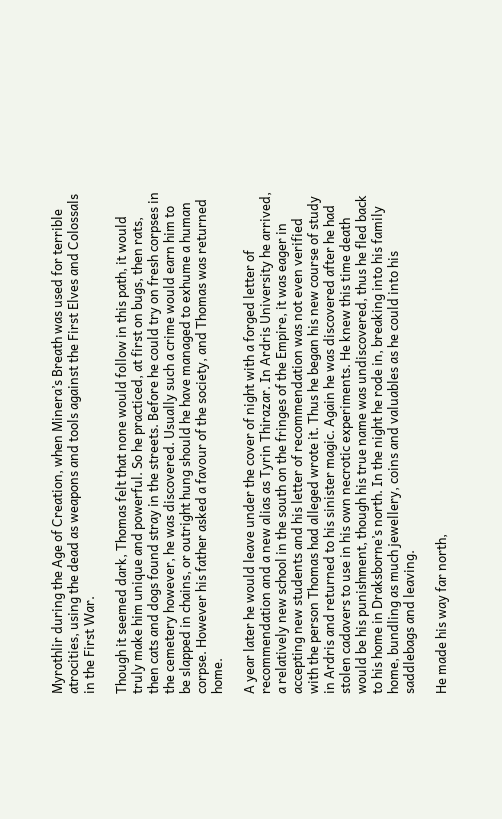Myrothlir during the Age of Creation, when Minera’s Breath was used for terrible atrocities, using the dead as weapons and tools against the First Elves and Colossals in the First War.

Though it seemed dark, Thomas felt that none would follow in this path, it would truly make him unique and powerful. So he practiced, at first on bugs, then rats, then cats and dogs found stray in the streets. Before he could try on fresh corpses in the cemetery however, he was discovered. Usually such a crime would earn him to be slapped in chains, or outright hung should he have managed to exhume a human corpse. However his father asked a favour of the society, and Thomas was returned home.

A year later he would leave under the cover of night with a forged letter of recommendation and a new alias as Tyrin Thirazar. In Ardris University he arrived, a relatively new school in the south on the fringes of the Empire, it was eager in accepting new students and his letter of recommendation was not even verified with the person Thomas had alleged wrote it. Thus he began his new course of study in Ardris and returned to his sinister magic. Again he was discovered after he had stolen cadavers to use in his own necrotic experiments. He knew this time death would be his punishment, though his true name was undiscovered, thus he fled back to his home in Draksborne’s north. In the night he rode in, breaking into his family home, bundling as much jewellery, coins and valuables as he could into his saddlebags and leaving.

He made his way far north,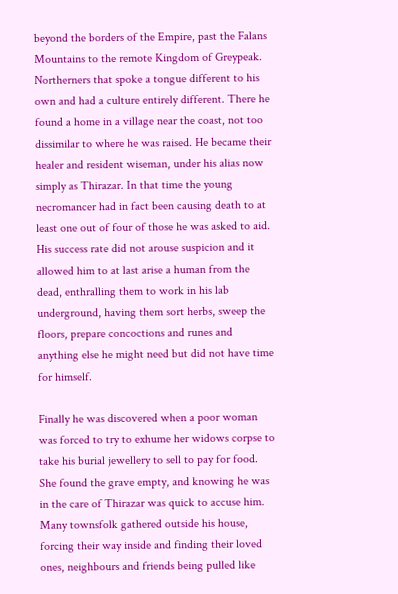beyond the borders of the Empire, past the Falans Mountains to the remote Kingdom of Greypeak. Northerners that spoke a tongue different to his own and had a culture entirely different. There he found a home in a village near the coast, not too dissimilar to where he was raised. He became their healer and resident wiseman, under his alias now simply as Thirazar. In that time the young necromancer had in fact been causing death to at least one out of four of those he was asked to aid. His success rate did not arouse suspicion and it allowed him to at last arise a human from the dead, enthralling them to work in his lab underground, having them sort herbs, sweep the floors, prepare concoctions and runes and anything else he might need but did not have time for himself.

Finally he was discovered when a poor woman was forced to try to exhume her widows corpse to take his burial jewellery to sell to pay for food. She found the grave empty, and knowing he was in the care of Thirazar was quick to accuse him. Many townsfolk gathered outside his house, forcing their way inside and finding their loved ones, neighbours and friends being pulled like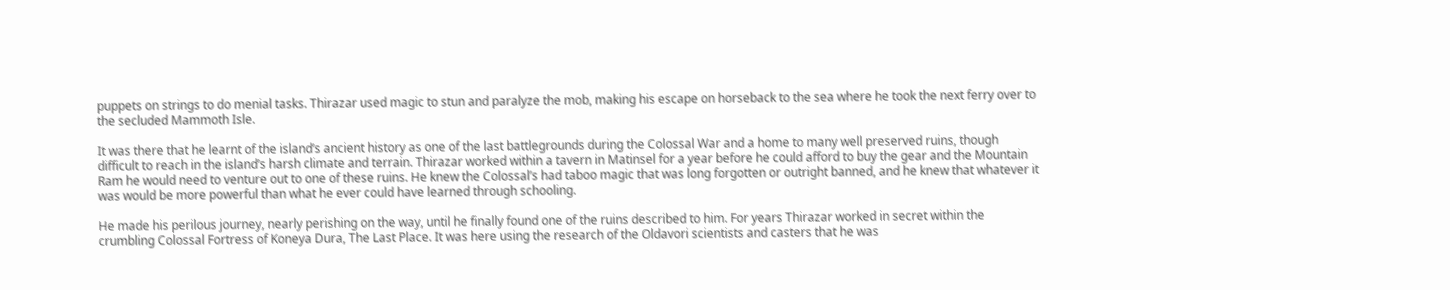puppets on strings to do menial tasks. Thirazar used magic to stun and paralyze the mob, making his escape on horseback to the sea where he took the next ferry over to the secluded Mammoth Isle.

It was there that he learnt of the island’s ancient history as one of the last battlegrounds during the Colossal War and a home to many well preserved ruins, though difficult to reach in the island’s harsh climate and terrain. Thirazar worked within a tavern in Matinsel for a year before he could afford to buy the gear and the Mountain Ram he would need to venture out to one of these ruins. He knew the Colossal’s had taboo magic that was long forgotten or outright banned, and he knew that whatever it was would be more powerful than what he ever could have learned through schooling.

He made his perilous journey, nearly perishing on the way, until he finally found one of the ruins described to him. For years Thirazar worked in secret within the crumbling Colossal Fortress of Koneya Dura, The Last Place. It was here using the research of the Oldavori scientists and casters that he was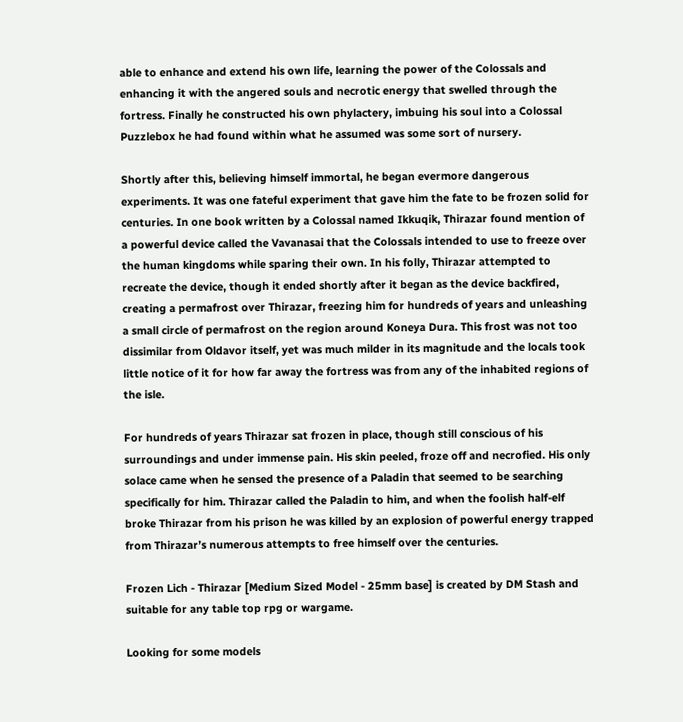able to enhance and extend his own life, learning the power of the Colossals and enhancing it with the angered souls and necrotic energy that swelled through the fortress. Finally he constructed his own phylactery, imbuing his soul into a Colossal Puzzlebox he had found within what he assumed was some sort of nursery.

Shortly after this, believing himself immortal, he began evermore dangerous experiments. It was one fateful experiment that gave him the fate to be frozen solid for centuries. In one book written by a Colossal named Ikkuqik, Thirazar found mention of a powerful device called the Vavanasai that the Colossals intended to use to freeze over the human kingdoms while sparing their own. In his folly, Thirazar attempted to recreate the device, though it ended shortly after it began as the device backfired, creating a permafrost over Thirazar, freezing him for hundreds of years and unleashing a small circle of permafrost on the region around Koneya Dura. This frost was not too dissimilar from Oldavor itself, yet was much milder in its magnitude and the locals took little notice of it for how far away the fortress was from any of the inhabited regions of the isle.

For hundreds of years Thirazar sat frozen in place, though still conscious of his surroundings and under immense pain. His skin peeled, froze off and necrofied. His only solace came when he sensed the presence of a Paladin that seemed to be searching specifically for him. Thirazar called the Paladin to him, and when the foolish half-elf broke Thirazar from his prison he was killed by an explosion of powerful energy trapped from Thirazar’s numerous attempts to free himself over the centuries.

Frozen Lich - Thirazar [Medium Sized Model - 25mm base] is created by DM Stash and suitable for any table top rpg or wargame.

Looking for some models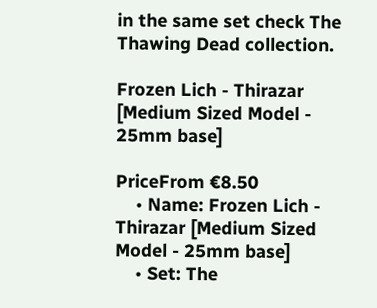in the same set check The Thawing Dead collection.

Frozen Lich - Thirazar [Medium Sized Model - 25mm base]

PriceFrom €8.50
    • Name: Frozen Lich - Thirazar [Medium Sized Model - 25mm base]
    • Set: The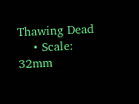Thawing Dead
    • Scale: 32mm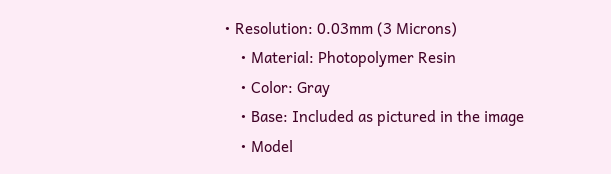• Resolution: 0.03mm (3 Microns)
    • Material: Photopolymer Resin
    • Color: Gray
    • Base: Included as pictured in the image
    • Model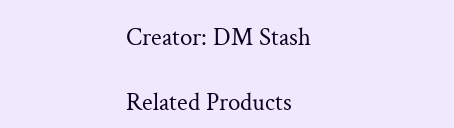Creator: DM Stash

Related Products